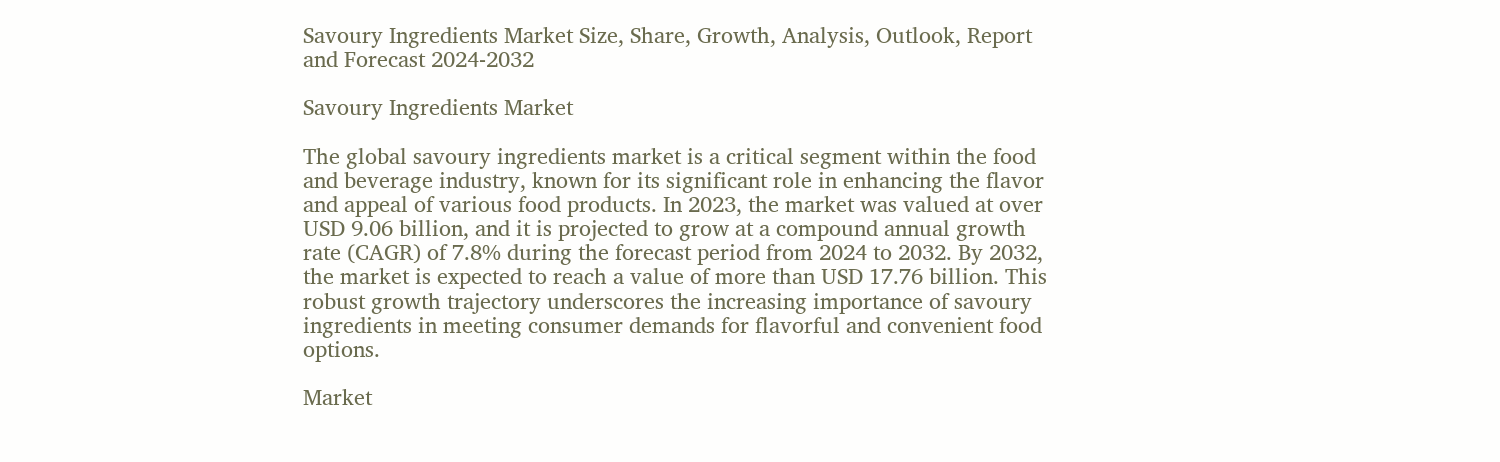Savoury Ingredients Market Size, Share, Growth, Analysis, Outlook, Report and Forecast 2024-2032

Savoury Ingredients Market

The global savoury ingredients market is a critical segment within the food and beverage industry, known for its significant role in enhancing the flavor and appeal of various food products. In 2023, the market was valued at over USD 9.06 billion, and it is projected to grow at a compound annual growth rate (CAGR) of 7.8% during the forecast period from 2024 to 2032. By 2032, the market is expected to reach a value of more than USD 17.76 billion. This robust growth trajectory underscores the increasing importance of savoury ingredients in meeting consumer demands for flavorful and convenient food options.

Market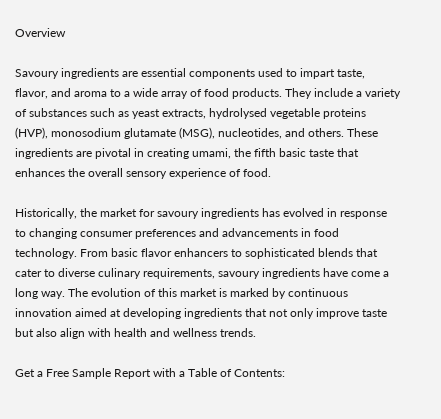Overview

Savoury ingredients are essential components used to impart taste, flavor, and aroma to a wide array of food products. They include a variety of substances such as yeast extracts, hydrolysed vegetable proteins (HVP), monosodium glutamate (MSG), nucleotides, and others. These ingredients are pivotal in creating umami, the fifth basic taste that enhances the overall sensory experience of food.

Historically, the market for savoury ingredients has evolved in response to changing consumer preferences and advancements in food technology. From basic flavor enhancers to sophisticated blends that cater to diverse culinary requirements, savoury ingredients have come a long way. The evolution of this market is marked by continuous innovation aimed at developing ingredients that not only improve taste but also align with health and wellness trends.

Get a Free Sample Report with a Table of Contents: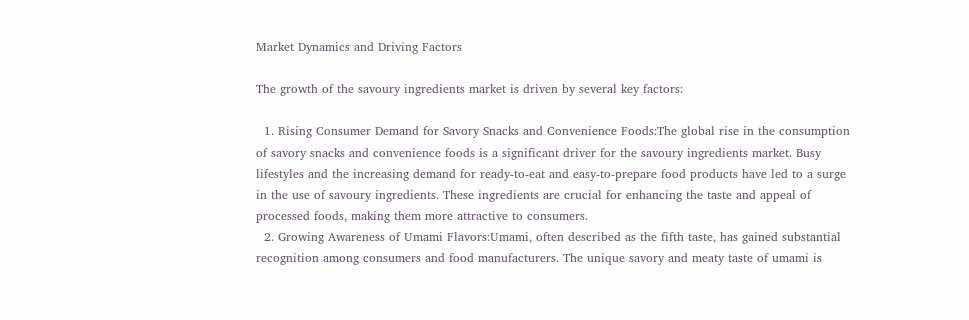Market Dynamics and Driving Factors

The growth of the savoury ingredients market is driven by several key factors:

  1. Rising Consumer Demand for Savory Snacks and Convenience Foods:The global rise in the consumption of savory snacks and convenience foods is a significant driver for the savoury ingredients market. Busy lifestyles and the increasing demand for ready-to-eat and easy-to-prepare food products have led to a surge in the use of savoury ingredients. These ingredients are crucial for enhancing the taste and appeal of processed foods, making them more attractive to consumers.
  2. Growing Awareness of Umami Flavors:Umami, often described as the fifth taste, has gained substantial recognition among consumers and food manufacturers. The unique savory and meaty taste of umami is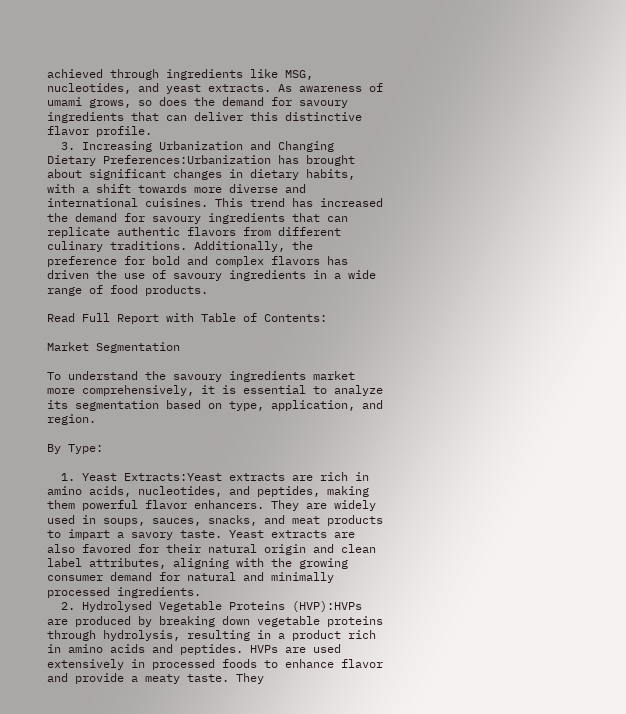achieved through ingredients like MSG, nucleotides, and yeast extracts. As awareness of umami grows, so does the demand for savoury ingredients that can deliver this distinctive flavor profile.
  3. Increasing Urbanization and Changing Dietary Preferences:Urbanization has brought about significant changes in dietary habits, with a shift towards more diverse and international cuisines. This trend has increased the demand for savoury ingredients that can replicate authentic flavors from different culinary traditions. Additionally, the preference for bold and complex flavors has driven the use of savoury ingredients in a wide range of food products.

Read Full Report with Table of Contents:

Market Segmentation

To understand the savoury ingredients market more comprehensively, it is essential to analyze its segmentation based on type, application, and region.

By Type:

  1. Yeast Extracts:Yeast extracts are rich in amino acids, nucleotides, and peptides, making them powerful flavor enhancers. They are widely used in soups, sauces, snacks, and meat products to impart a savory taste. Yeast extracts are also favored for their natural origin and clean label attributes, aligning with the growing consumer demand for natural and minimally processed ingredients.
  2. Hydrolysed Vegetable Proteins (HVP):HVPs are produced by breaking down vegetable proteins through hydrolysis, resulting in a product rich in amino acids and peptides. HVPs are used extensively in processed foods to enhance flavor and provide a meaty taste. They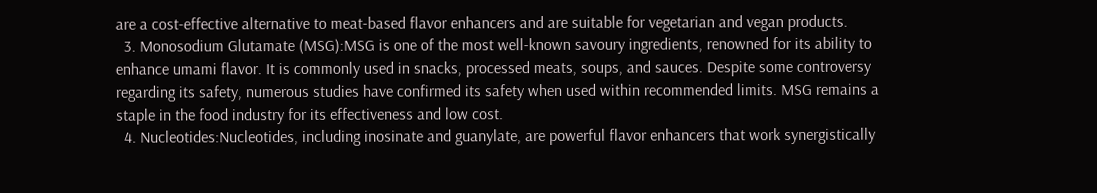are a cost-effective alternative to meat-based flavor enhancers and are suitable for vegetarian and vegan products.
  3. Monosodium Glutamate (MSG):MSG is one of the most well-known savoury ingredients, renowned for its ability to enhance umami flavor. It is commonly used in snacks, processed meats, soups, and sauces. Despite some controversy regarding its safety, numerous studies have confirmed its safety when used within recommended limits. MSG remains a staple in the food industry for its effectiveness and low cost.
  4. Nucleotides:Nucleotides, including inosinate and guanylate, are powerful flavor enhancers that work synergistically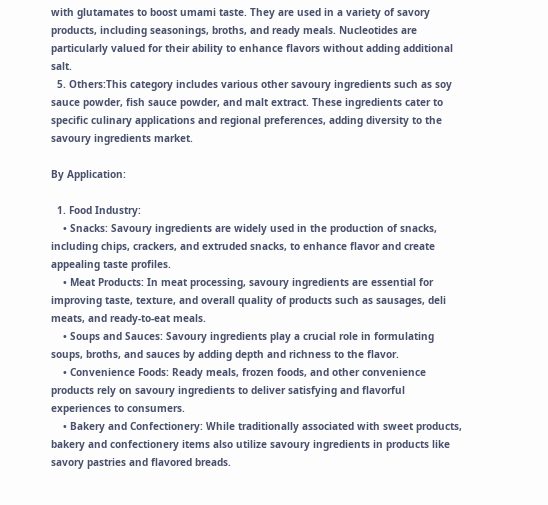with glutamates to boost umami taste. They are used in a variety of savory products, including seasonings, broths, and ready meals. Nucleotides are particularly valued for their ability to enhance flavors without adding additional salt.
  5. Others:This category includes various other savoury ingredients such as soy sauce powder, fish sauce powder, and malt extract. These ingredients cater to specific culinary applications and regional preferences, adding diversity to the savoury ingredients market.

By Application:

  1. Food Industry:
    • Snacks: Savoury ingredients are widely used in the production of snacks, including chips, crackers, and extruded snacks, to enhance flavor and create appealing taste profiles.
    • Meat Products: In meat processing, savoury ingredients are essential for improving taste, texture, and overall quality of products such as sausages, deli meats, and ready-to-eat meals.
    • Soups and Sauces: Savoury ingredients play a crucial role in formulating soups, broths, and sauces by adding depth and richness to the flavor.
    • Convenience Foods: Ready meals, frozen foods, and other convenience products rely on savoury ingredients to deliver satisfying and flavorful experiences to consumers.
    • Bakery and Confectionery: While traditionally associated with sweet products, bakery and confectionery items also utilize savoury ingredients in products like savory pastries and flavored breads.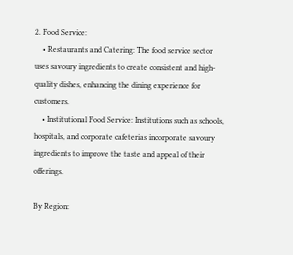2. Food Service:
    • Restaurants and Catering: The food service sector uses savoury ingredients to create consistent and high-quality dishes, enhancing the dining experience for customers.
    • Institutional Food Service: Institutions such as schools, hospitals, and corporate cafeterias incorporate savoury ingredients to improve the taste and appeal of their offerings.

By Region: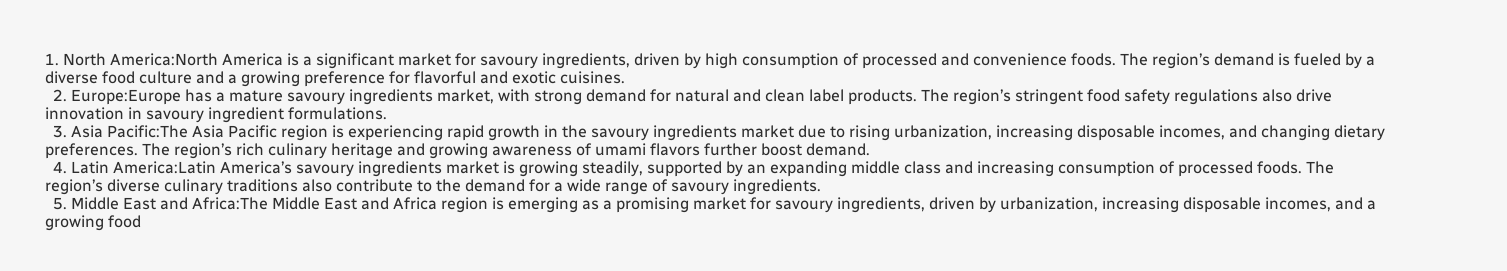1. North America:North America is a significant market for savoury ingredients, driven by high consumption of processed and convenience foods. The region’s demand is fueled by a diverse food culture and a growing preference for flavorful and exotic cuisines.
  2. Europe:Europe has a mature savoury ingredients market, with strong demand for natural and clean label products. The region’s stringent food safety regulations also drive innovation in savoury ingredient formulations.
  3. Asia Pacific:The Asia Pacific region is experiencing rapid growth in the savoury ingredients market due to rising urbanization, increasing disposable incomes, and changing dietary preferences. The region’s rich culinary heritage and growing awareness of umami flavors further boost demand.
  4. Latin America:Latin America’s savoury ingredients market is growing steadily, supported by an expanding middle class and increasing consumption of processed foods. The region’s diverse culinary traditions also contribute to the demand for a wide range of savoury ingredients.
  5. Middle East and Africa:The Middle East and Africa region is emerging as a promising market for savoury ingredients, driven by urbanization, increasing disposable incomes, and a growing food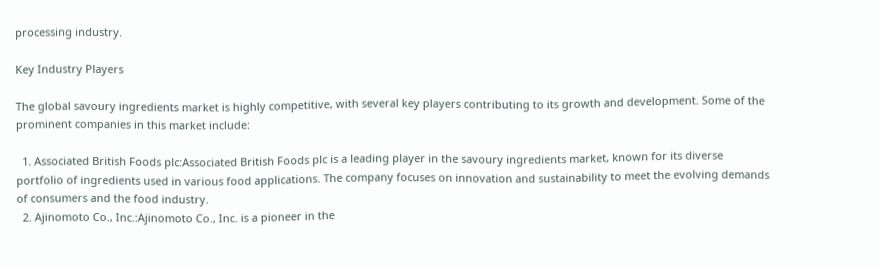processing industry.

Key Industry Players

The global savoury ingredients market is highly competitive, with several key players contributing to its growth and development. Some of the prominent companies in this market include:

  1. Associated British Foods plc:Associated British Foods plc is a leading player in the savoury ingredients market, known for its diverse portfolio of ingredients used in various food applications. The company focuses on innovation and sustainability to meet the evolving demands of consumers and the food industry.
  2. Ajinomoto Co., Inc.:Ajinomoto Co., Inc. is a pioneer in the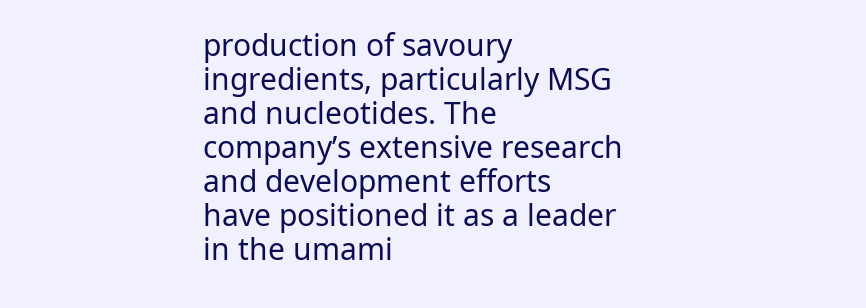production of savoury ingredients, particularly MSG and nucleotides. The company’s extensive research and development efforts have positioned it as a leader in the umami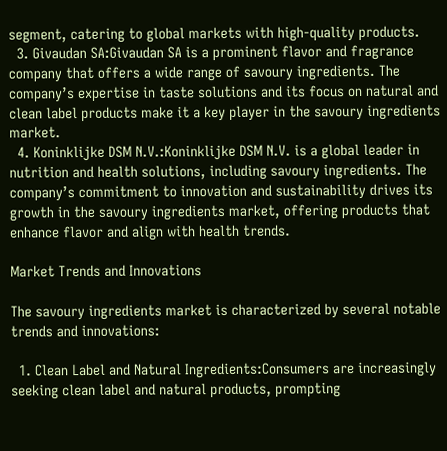segment, catering to global markets with high-quality products.
  3. Givaudan SA:Givaudan SA is a prominent flavor and fragrance company that offers a wide range of savoury ingredients. The company’s expertise in taste solutions and its focus on natural and clean label products make it a key player in the savoury ingredients market.
  4. Koninklijke DSM N.V.:Koninklijke DSM N.V. is a global leader in nutrition and health solutions, including savoury ingredients. The company’s commitment to innovation and sustainability drives its growth in the savoury ingredients market, offering products that enhance flavor and align with health trends.

Market Trends and Innovations

The savoury ingredients market is characterized by several notable trends and innovations:

  1. Clean Label and Natural Ingredients:Consumers are increasingly seeking clean label and natural products, prompting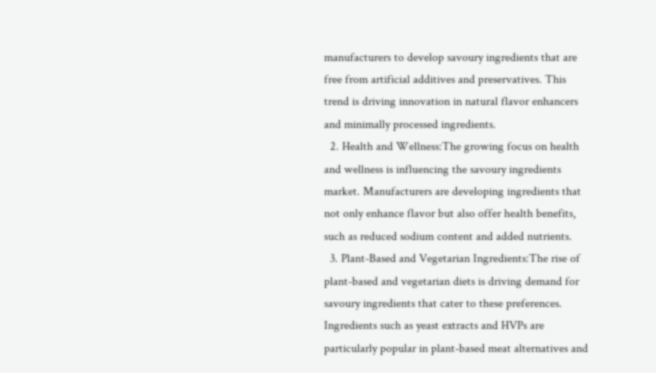manufacturers to develop savoury ingredients that are free from artificial additives and preservatives. This trend is driving innovation in natural flavor enhancers and minimally processed ingredients.
  2. Health and Wellness:The growing focus on health and wellness is influencing the savoury ingredients market. Manufacturers are developing ingredients that not only enhance flavor but also offer health benefits, such as reduced sodium content and added nutrients.
  3. Plant-Based and Vegetarian Ingredients:The rise of plant-based and vegetarian diets is driving demand for savoury ingredients that cater to these preferences. Ingredients such as yeast extracts and HVPs are particularly popular in plant-based meat alternatives and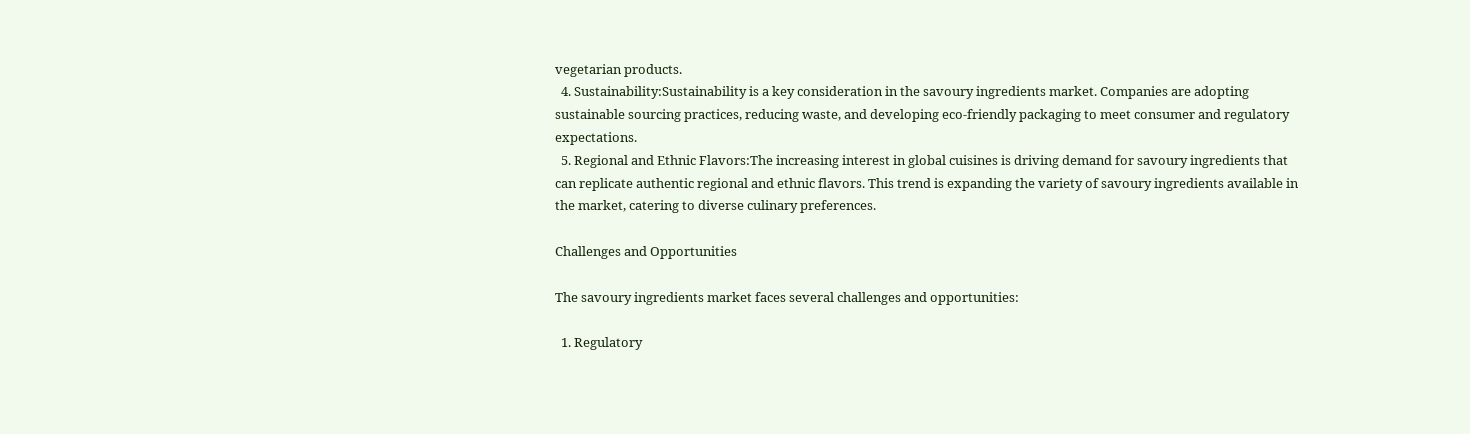vegetarian products.
  4. Sustainability:Sustainability is a key consideration in the savoury ingredients market. Companies are adopting sustainable sourcing practices, reducing waste, and developing eco-friendly packaging to meet consumer and regulatory expectations.
  5. Regional and Ethnic Flavors:The increasing interest in global cuisines is driving demand for savoury ingredients that can replicate authentic regional and ethnic flavors. This trend is expanding the variety of savoury ingredients available in the market, catering to diverse culinary preferences.

Challenges and Opportunities

The savoury ingredients market faces several challenges and opportunities:

  1. Regulatory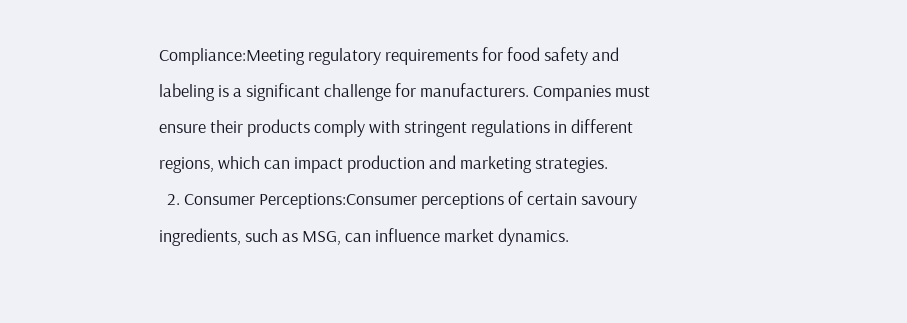Compliance:Meeting regulatory requirements for food safety and labeling is a significant challenge for manufacturers. Companies must ensure their products comply with stringent regulations in different regions, which can impact production and marketing strategies.
  2. Consumer Perceptions:Consumer perceptions of certain savoury ingredients, such as MSG, can influence market dynamics.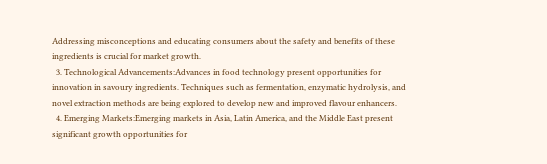Addressing misconceptions and educating consumers about the safety and benefits of these ingredients is crucial for market growth.
  3. Technological Advancements:Advances in food technology present opportunities for innovation in savoury ingredients. Techniques such as fermentation, enzymatic hydrolysis, and novel extraction methods are being explored to develop new and improved flavour enhancers.
  4. Emerging Markets:Emerging markets in Asia, Latin America, and the Middle East present significant growth opportunities for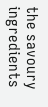the savoury ingredients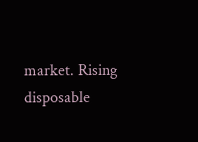market. Rising disposable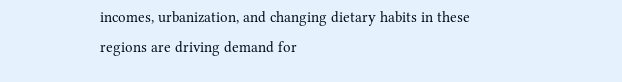incomes, urbanization, and changing dietary habits in these regions are driving demand for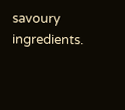savoury ingredients.